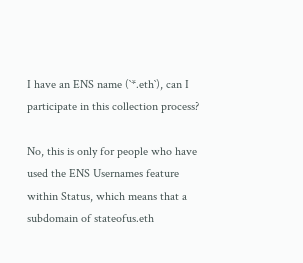I have an ENS name (`*.eth`), can I participate in this collection process?

No, this is only for people who have used the ENS Usernames feature within Status, which means that a subdomain of stateofus.eth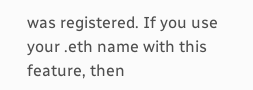was registered. If you use your .eth name with this feature, then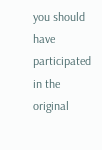you should have participated in the original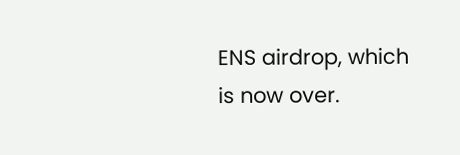ENS airdrop, which is now over.